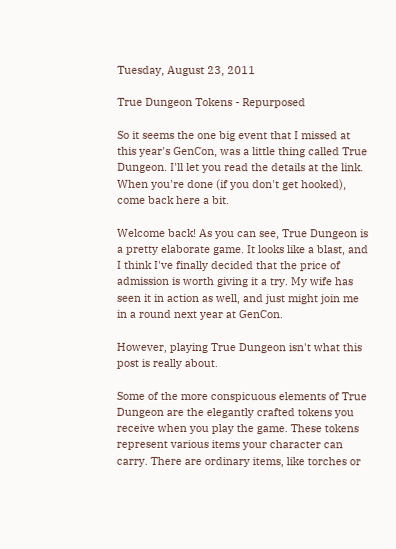Tuesday, August 23, 2011

True Dungeon Tokens - Repurposed

So it seems the one big event that I missed at this year's GenCon, was a little thing called True Dungeon. I'll let you read the details at the link. When you're done (if you don't get hooked), come back here a bit.

Welcome back! As you can see, True Dungeon is a pretty elaborate game. It looks like a blast, and I think I've finally decided that the price of admission is worth giving it a try. My wife has seen it in action as well, and just might join me in a round next year at GenCon.

However, playing True Dungeon isn't what this post is really about.

Some of the more conspicuous elements of True Dungeon are the elegantly crafted tokens you receive when you play the game. These tokens represent various items your character can carry. There are ordinary items, like torches or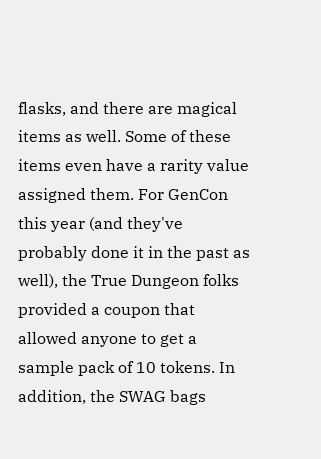flasks, and there are magical items as well. Some of these items even have a rarity value assigned them. For GenCon this year (and they've probably done it in the past as well), the True Dungeon folks provided a coupon that allowed anyone to get a sample pack of 10 tokens. In addition, the SWAG bags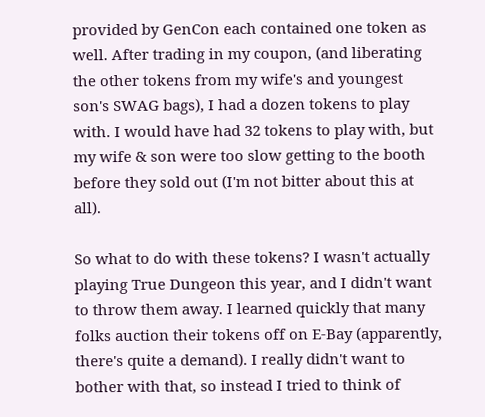provided by GenCon each contained one token as well. After trading in my coupon, (and liberating the other tokens from my wife's and youngest son's SWAG bags), I had a dozen tokens to play with. I would have had 32 tokens to play with, but my wife & son were too slow getting to the booth before they sold out (I'm not bitter about this at all).

So what to do with these tokens? I wasn't actually playing True Dungeon this year, and I didn't want to throw them away. I learned quickly that many folks auction their tokens off on E-Bay (apparently, there's quite a demand). I really didn't want to bother with that, so instead I tried to think of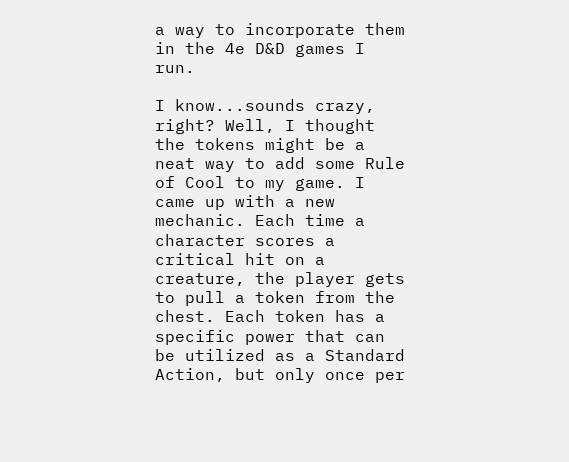a way to incorporate them in the 4e D&D games I run.

I know...sounds crazy, right? Well, I thought the tokens might be a neat way to add some Rule of Cool to my game. I came up with a new mechanic. Each time a character scores a critical hit on a creature, the player gets to pull a token from the chest. Each token has a specific power that can be utilized as a Standard Action, but only once per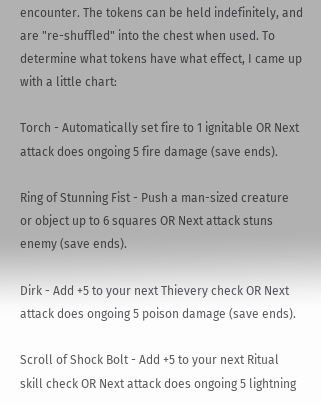encounter. The tokens can be held indefinitely, and are "re-shuffled" into the chest when used. To determine what tokens have what effect, I came up with a little chart:

Torch - Automatically set fire to 1 ignitable OR Next attack does ongoing 5 fire damage (save ends).

Ring of Stunning Fist - Push a man-sized creature or object up to 6 squares OR Next attack stuns enemy (save ends).

Dirk - Add +5 to your next Thievery check OR Next attack does ongoing 5 poison damage (save ends).

Scroll of Shock Bolt - Add +5 to your next Ritual skill check OR Next attack does ongoing 5 lightning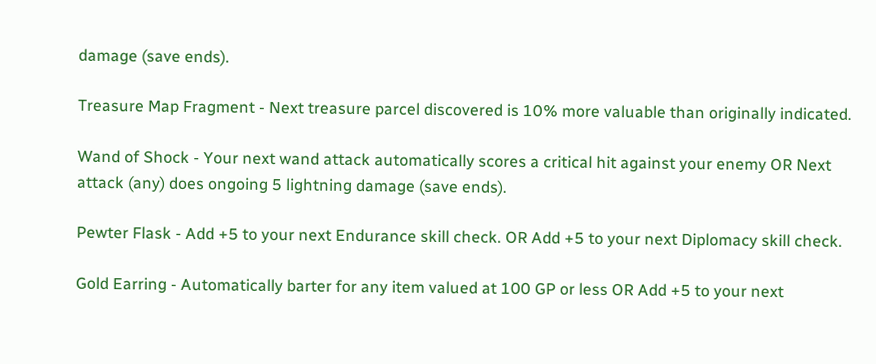damage (save ends).

Treasure Map Fragment - Next treasure parcel discovered is 10% more valuable than originally indicated.

Wand of Shock - Your next wand attack automatically scores a critical hit against your enemy OR Next attack (any) does ongoing 5 lightning damage (save ends).

Pewter Flask - Add +5 to your next Endurance skill check. OR Add +5 to your next Diplomacy skill check.

Gold Earring - Automatically barter for any item valued at 100 GP or less OR Add +5 to your next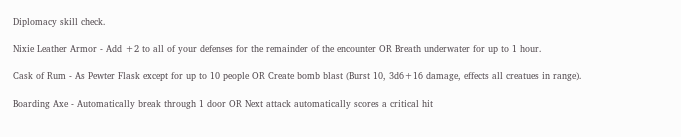Diplomacy skill check.

Nixie Leather Armor - Add +2 to all of your defenses for the remainder of the encounter OR Breath underwater for up to 1 hour.

Cask of Rum - As Pewter Flask except for up to 10 people OR Create bomb blast (Burst 10, 3d6+16 damage, effects all creatues in range).

Boarding Axe - Automatically break through 1 door OR Next attack automatically scores a critical hit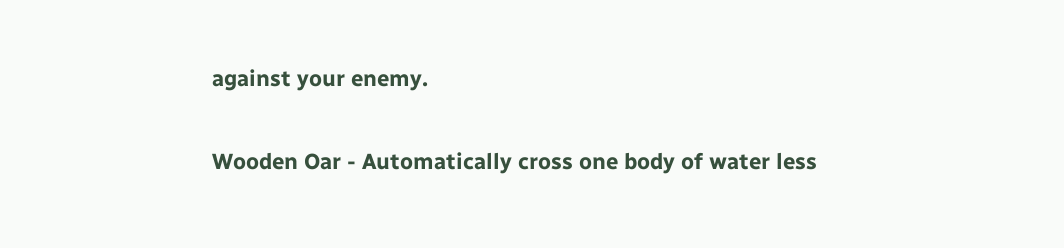against your enemy.

Wooden Oar - Automatically cross one body of water less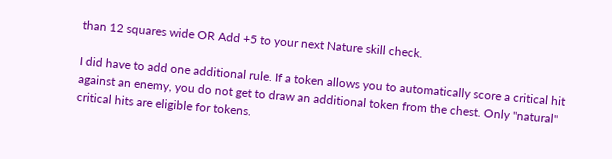than 12 squares wide OR Add +5 to your next Nature skill check.

I did have to add one additional rule. If a token allows you to automatically score a critical hit against an enemy, you do not get to draw an additional token from the chest. Only "natural" critical hits are eligible for tokens.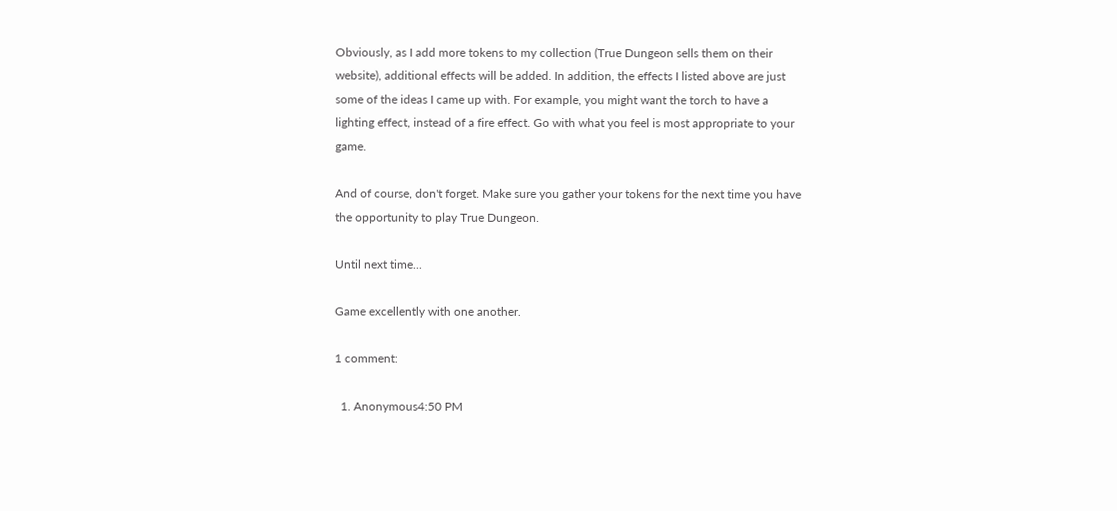Obviously, as I add more tokens to my collection (True Dungeon sells them on their website), additional effects will be added. In addition, the effects I listed above are just some of the ideas I came up with. For example, you might want the torch to have a lighting effect, instead of a fire effect. Go with what you feel is most appropriate to your game.

And of course, don't forget. Make sure you gather your tokens for the next time you have the opportunity to play True Dungeon.

Until next time...

Game excellently with one another.

1 comment:

  1. Anonymous4:50 PM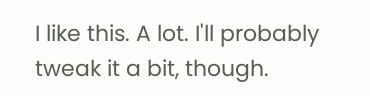I like this. A lot. I'll probably tweak it a bit, though.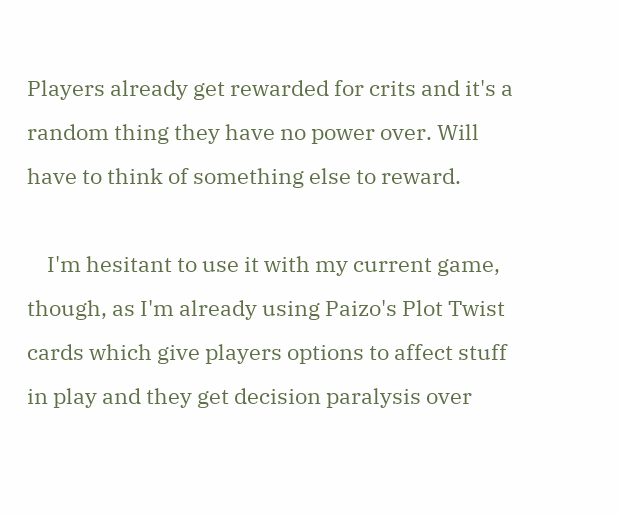Players already get rewarded for crits and it's a random thing they have no power over. Will have to think of something else to reward.

    I'm hesitant to use it with my current game, though, as I'm already using Paizo's Plot Twist cards which give players options to affect stuff in play and they get decision paralysis over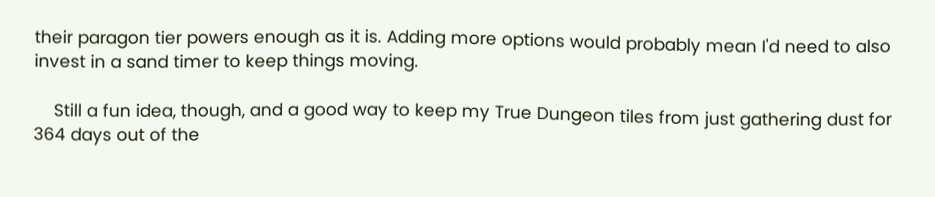their paragon tier powers enough as it is. Adding more options would probably mean I'd need to also invest in a sand timer to keep things moving.

    Still a fun idea, though, and a good way to keep my True Dungeon tiles from just gathering dust for 364 days out of the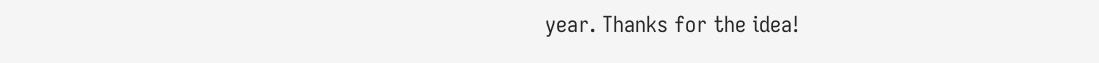year. Thanks for the idea!